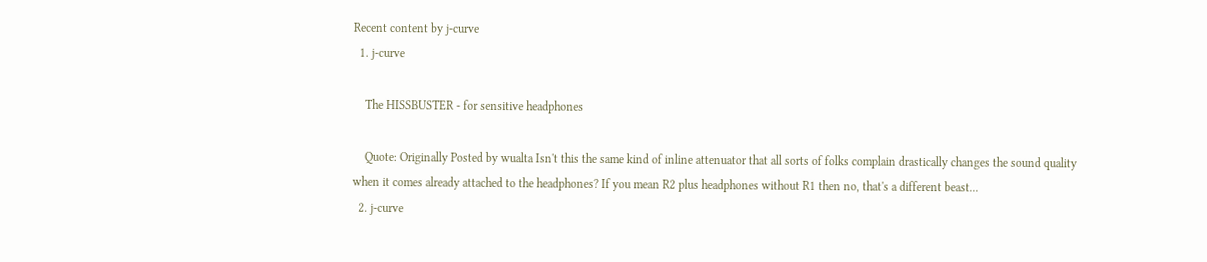Recent content by j-curve
  1. j-curve

    The HISSBUSTER - for sensitive headphones

    Quote: Originally Posted by wualta Isn't this the same kind of inline attenuator that all sorts of folks complain drastically changes the sound quality when it comes already attached to the headphones? If you mean R2 plus headphones without R1 then no, that's a different beast...
  2. j-curve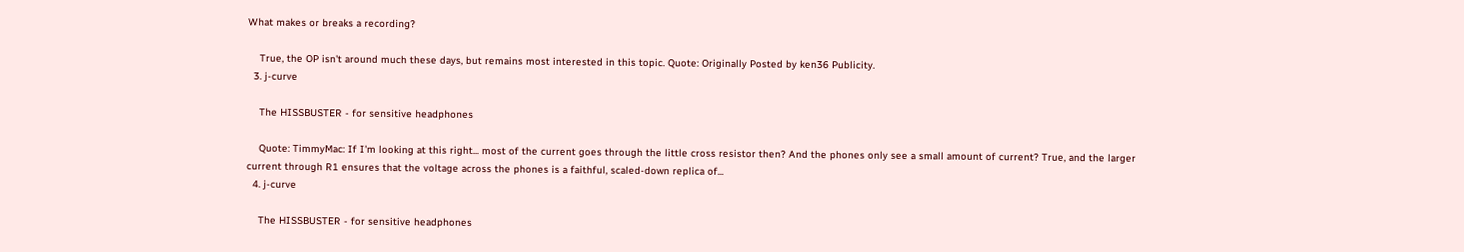What makes or breaks a recording?

    True, the OP isn't around much these days, but remains most interested in this topic. Quote: Originally Posted by ken36 Publicity.
  3. j-curve

    The HISSBUSTER - for sensitive headphones

    Quote: TimmyMac: If I'm looking at this right... most of the current goes through the little cross resistor then? And the phones only see a small amount of current? True, and the larger current through R1 ensures that the voltage across the phones is a faithful, scaled-down replica of...
  4. j-curve

    The HISSBUSTER - for sensitive headphones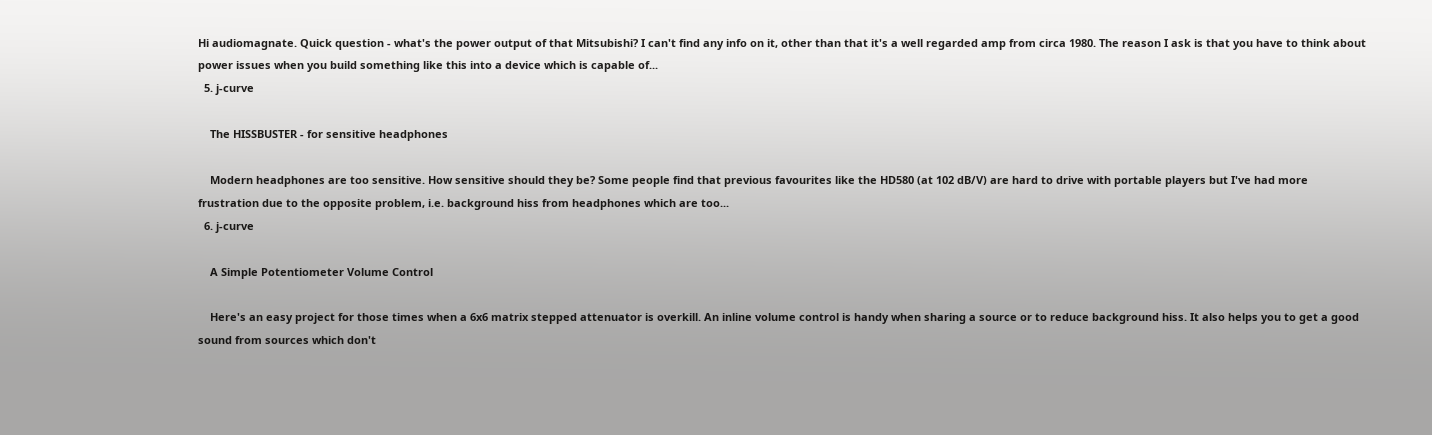Hi audiomagnate. Quick question - what's the power output of that Mitsubishi? I can't find any info on it, other than that it's a well regarded amp from circa 1980. The reason I ask is that you have to think about power issues when you build something like this into a device which is capable of...
  5. j-curve

    The HISSBUSTER - for sensitive headphones

    Modern headphones are too sensitive. How sensitive should they be? Some people find that previous favourites like the HD580 (at 102 dB/V) are hard to drive with portable players but I've had more frustration due to the opposite problem, i.e. background hiss from headphones which are too...
  6. j-curve

    A Simple Potentiometer Volume Control

    Here's an easy project for those times when a 6x6 matrix stepped attenuator is overkill. An inline volume control is handy when sharing a source or to reduce background hiss. It also helps you to get a good sound from sources which don't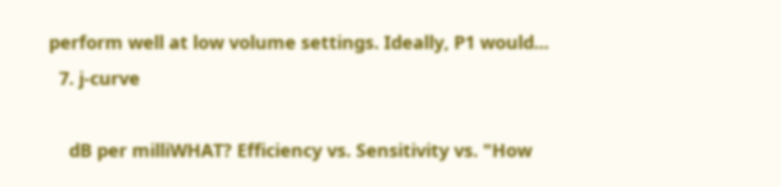perform well at low volume settings. Ideally, P1 would...
  7. j-curve

    dB per milliWHAT? Efficiency vs. Sensitivity vs. "How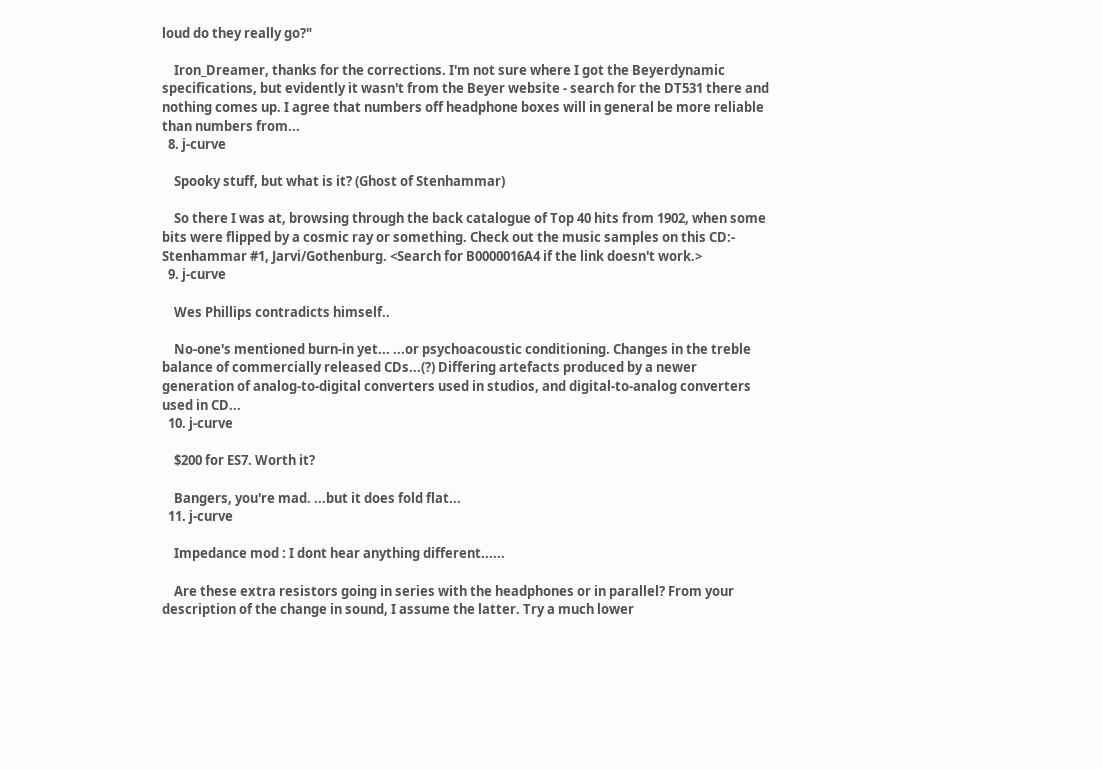loud do they really go?"

    Iron_Dreamer, thanks for the corrections. I'm not sure where I got the Beyerdynamic specifications, but evidently it wasn't from the Beyer website - search for the DT531 there and nothing comes up. I agree that numbers off headphone boxes will in general be more reliable than numbers from...
  8. j-curve

    Spooky stuff, but what is it? (Ghost of Stenhammar)

    So there I was at, browsing through the back catalogue of Top 40 hits from 1902, when some bits were flipped by a cosmic ray or something. Check out the music samples on this CD:- Stenhammar #1, Jarvi/Gothenburg. <Search for B0000016A4 if the link doesn't work.>
  9. j-curve

    Wes Phillips contradicts himself..

    No-one's mentioned burn-in yet... ...or psychoacoustic conditioning. Changes in the treble balance of commercially released CDs...(?) Differing artefacts produced by a newer generation of analog-to-digital converters used in studios, and digital-to-analog converters used in CD...
  10. j-curve

    $200 for ES7. Worth it?

    Bangers, you're mad. ...but it does fold flat...
  11. j-curve

    Impedance mod : I dont hear anything different......

    Are these extra resistors going in series with the headphones or in parallel? From your description of the change in sound, I assume the latter. Try a much lower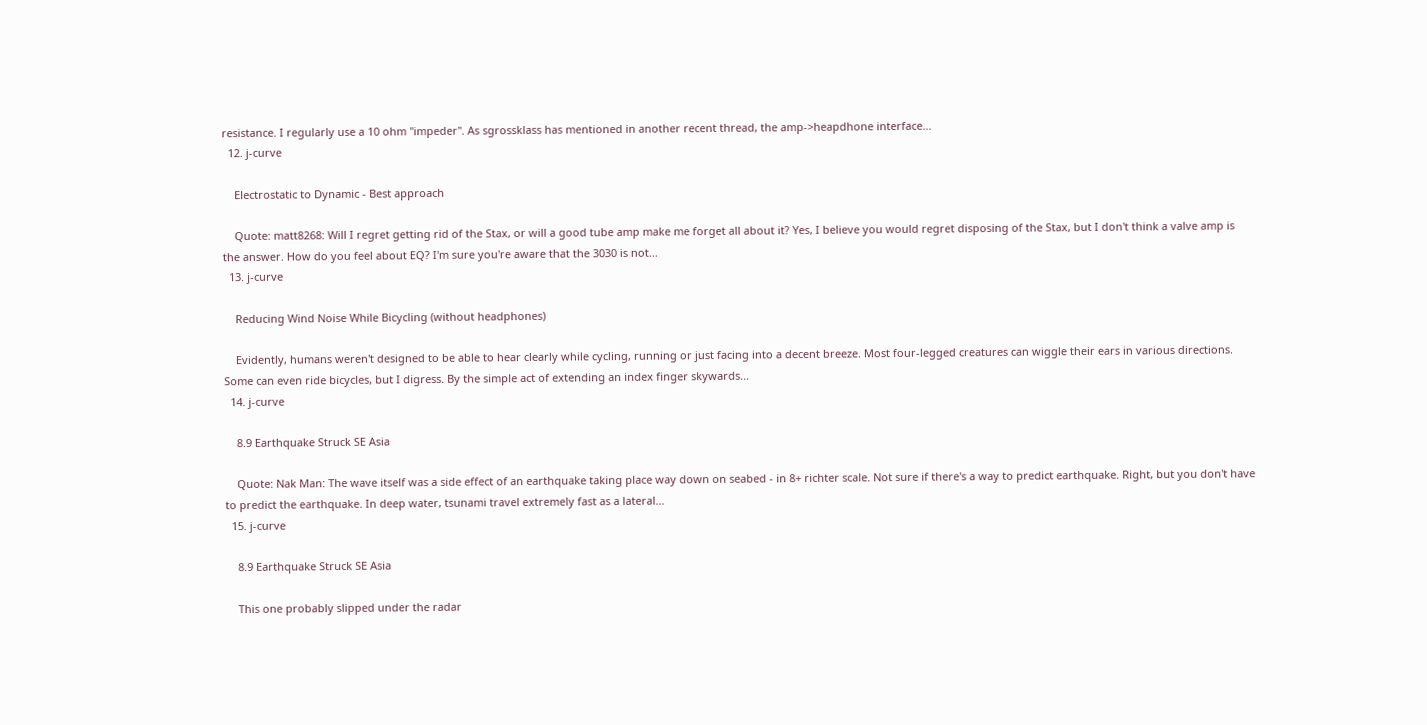resistance. I regularly use a 10 ohm "impeder". As sgrossklass has mentioned in another recent thread, the amp->heapdhone interface...
  12. j-curve

    Electrostatic to Dynamic - Best approach

    Quote: matt8268: Will I regret getting rid of the Stax, or will a good tube amp make me forget all about it? Yes, I believe you would regret disposing of the Stax, but I don't think a valve amp is the answer. How do you feel about EQ? I'm sure you're aware that the 3030 is not...
  13. j-curve

    Reducing Wind Noise While Bicycling (without headphones)

    Evidently, humans weren't designed to be able to hear clearly while cycling, running or just facing into a decent breeze. Most four-legged creatures can wiggle their ears in various directions. Some can even ride bicycles, but I digress. By the simple act of extending an index finger skywards...
  14. j-curve

    8.9 Earthquake Struck SE Asia

    Quote: Nak Man: The wave itself was a side effect of an earthquake taking place way down on seabed - in 8+ richter scale. Not sure if there's a way to predict earthquake. Right, but you don't have to predict the earthquake. In deep water, tsunami travel extremely fast as a lateral...
  15. j-curve

    8.9 Earthquake Struck SE Asia

    This one probably slipped under the radar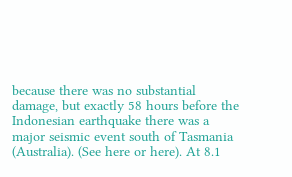because there was no substantial damage, but exactly 58 hours before the Indonesian earthquake there was a major seismic event south of Tasmania (Australia). (See here or here). At 8.1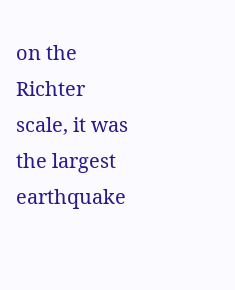on the Richter scale, it was the largest earthquake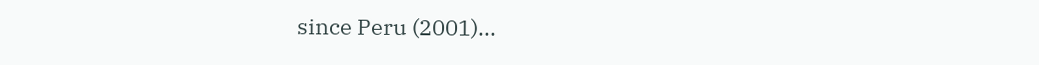since Peru (2001)...